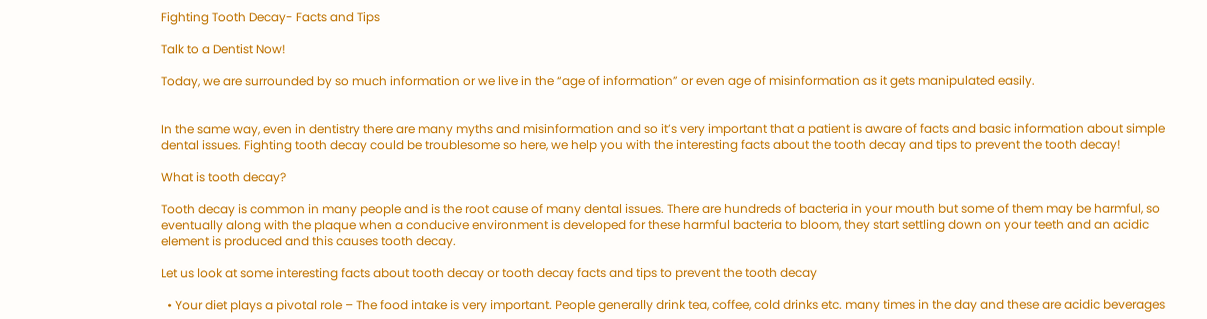Fighting Tooth Decay- Facts and Tips

Talk to a Dentist Now!

Today, we are surrounded by so much information or we live in the “age of information” or even age of misinformation as it gets manipulated easily.


In the same way, even in dentistry there are many myths and misinformation and so it’s very important that a patient is aware of facts and basic information about simple dental issues. Fighting tooth decay could be troublesome so here, we help you with the interesting facts about the tooth decay and tips to prevent the tooth decay!

What is tooth decay?

Tooth decay is common in many people and is the root cause of many dental issues. There are hundreds of bacteria in your mouth but some of them may be harmful, so eventually along with the plaque when a conducive environment is developed for these harmful bacteria to bloom, they start settling down on your teeth and an acidic element is produced and this causes tooth decay.

Let us look at some interesting facts about tooth decay or tooth decay facts and tips to prevent the tooth decay

  • Your diet plays a pivotal role – The food intake is very important. People generally drink tea, coffee, cold drinks etc. many times in the day and these are acidic beverages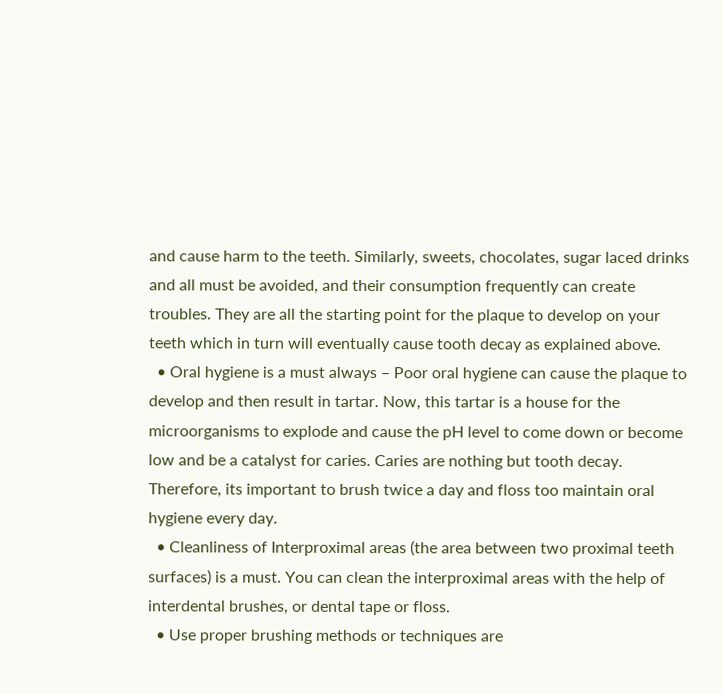and cause harm to the teeth. Similarly, sweets, chocolates, sugar laced drinks and all must be avoided, and their consumption frequently can create troubles. They are all the starting point for the plaque to develop on your teeth which in turn will eventually cause tooth decay as explained above.
  • Oral hygiene is a must always – Poor oral hygiene can cause the plaque to develop and then result in tartar. Now, this tartar is a house for the microorganisms to explode and cause the pH level to come down or become low and be a catalyst for caries. Caries are nothing but tooth decay. Therefore, its important to brush twice a day and floss too maintain oral hygiene every day.
  • Cleanliness of Interproximal areas (the area between two proximal teeth surfaces) is a must. You can clean the interproximal areas with the help of interdental brushes, or dental tape or floss.
  • Use proper brushing methods or techniques are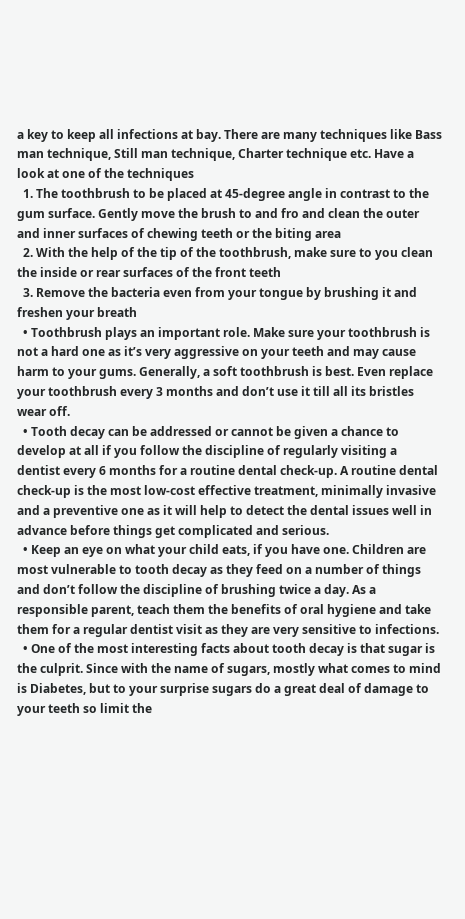a key to keep all infections at bay. There are many techniques like Bass man technique, Still man technique, Charter technique etc. Have a look at one of the techniques
  1. The toothbrush to be placed at 45-degree angle in contrast to the gum surface. Gently move the brush to and fro and clean the outer and inner surfaces of chewing teeth or the biting area
  2. With the help of the tip of the toothbrush, make sure to you clean the inside or rear surfaces of the front teeth
  3. Remove the bacteria even from your tongue by brushing it and freshen your breath
  • Toothbrush plays an important role. Make sure your toothbrush is not a hard one as it’s very aggressive on your teeth and may cause harm to your gums. Generally, a soft toothbrush is best. Even replace your toothbrush every 3 months and don’t use it till all its bristles wear off.
  • Tooth decay can be addressed or cannot be given a chance to develop at all if you follow the discipline of regularly visiting a dentist every 6 months for a routine dental check-up. A routine dental check-up is the most low-cost effective treatment, minimally invasive and a preventive one as it will help to detect the dental issues well in advance before things get complicated and serious.
  • Keep an eye on what your child eats, if you have one. Children are most vulnerable to tooth decay as they feed on a number of things and don’t follow the discipline of brushing twice a day. As a responsible parent, teach them the benefits of oral hygiene and take them for a regular dentist visit as they are very sensitive to infections.
  • One of the most interesting facts about tooth decay is that sugar is the culprit. Since with the name of sugars, mostly what comes to mind is Diabetes, but to your surprise sugars do a great deal of damage to your teeth so limit the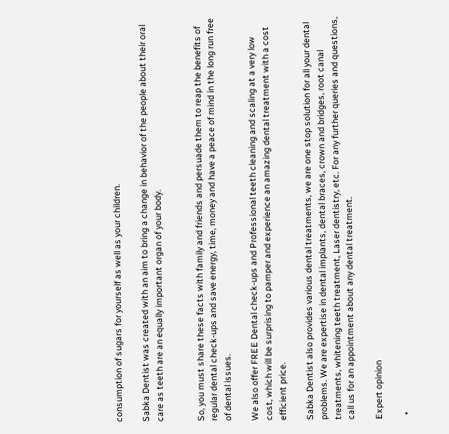consumption of sugars for yourself as well as your children.

Sabka Dentist was created with an aim to bring a change in behavior of the people about their oral care as teeth are an equally important organ of your body.


So, you must share these facts with family and friends and persuade them to reap the benefits of regular dental check-ups and save energy, time, money and have a peace of mind in the long run free of dental issues.

We also offer FREE Dental check-ups and Professional teeth cleaning and scaling at a very low cost, which will be surprising to pamper and experience an amazing dental treatment with a cost efficient price.

Sabka Dentist also provides various dental treatments, we are one stop solution for all your dental problems. We are expertise in dental implants, dental braces, crown and bridges, root canal treatments, whitening teeth treatment, Laser dentistry, etc. For any further queries and questions, call us for an appointment about any dental treatment.

Expert opinion

  •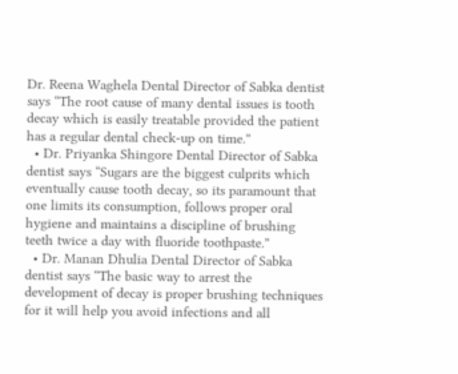Dr. Reena Waghela Dental Director of Sabka dentist says “The root cause of many dental issues is tooth decay which is easily treatable provided the patient has a regular dental check-up on time.”
  • Dr. Priyanka Shingore Dental Director of Sabka dentist says “Sugars are the biggest culprits which eventually cause tooth decay, so its paramount that one limits its consumption, follows proper oral hygiene and maintains a discipline of brushing teeth twice a day with fluoride toothpaste.”
  • Dr. Manan Dhulia Dental Director of Sabka dentist says “The basic way to arrest the development of decay is proper brushing techniques for it will help you avoid infections and all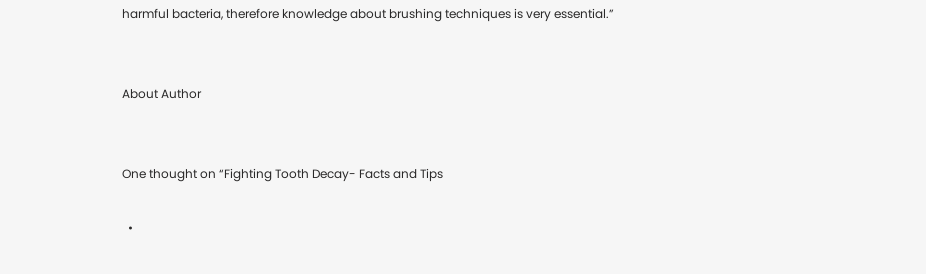harmful bacteria, therefore knowledge about brushing techniques is very essential.”


About Author


One thought on “Fighting Tooth Decay- Facts and Tips

  •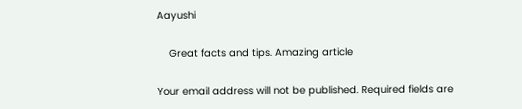Aayushi

    Great facts and tips. Amazing article

Your email address will not be published. Required fields are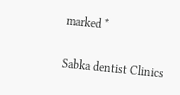marked *

Sabka dentist Clinics